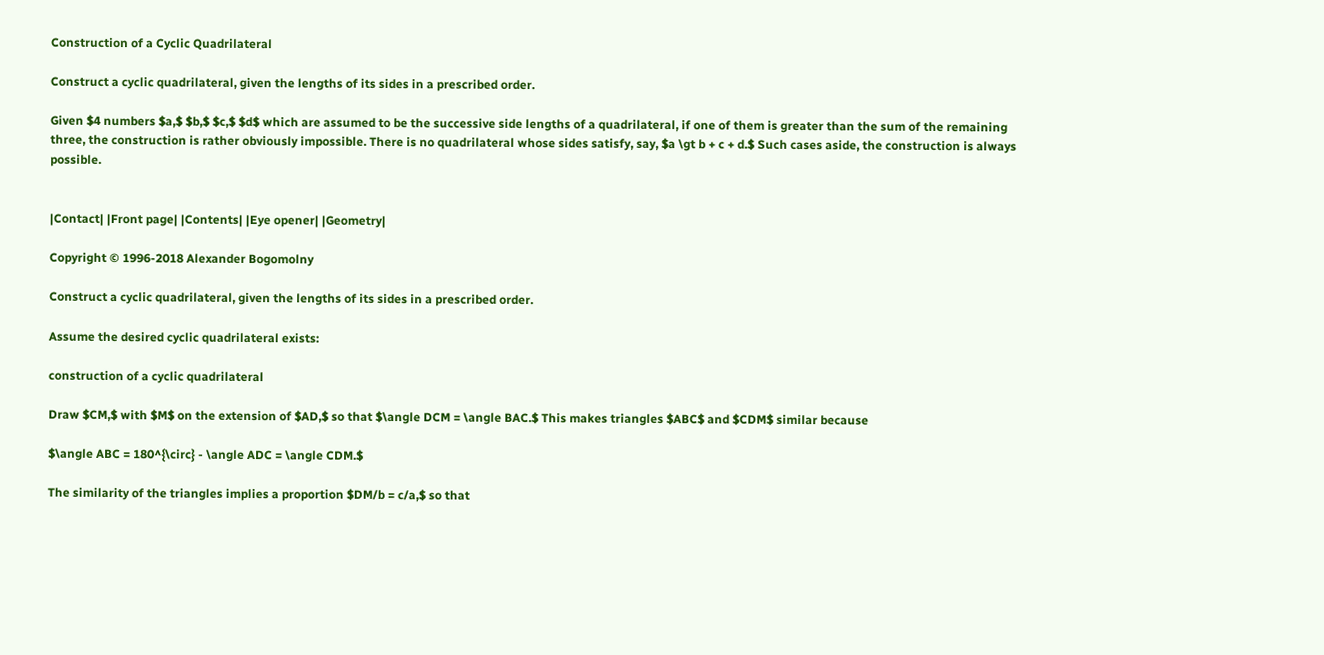Construction of a Cyclic Quadrilateral

Construct a cyclic quadrilateral, given the lengths of its sides in a prescribed order.

Given $4 numbers $a,$ $b,$ $c,$ $d$ which are assumed to be the successive side lengths of a quadrilateral, if one of them is greater than the sum of the remaining three, the construction is rather obviously impossible. There is no quadrilateral whose sides satisfy, say, $a \gt b + c + d.$ Such cases aside, the construction is always possible.


|Contact| |Front page| |Contents| |Eye opener| |Geometry|

Copyright © 1996-2018 Alexander Bogomolny

Construct a cyclic quadrilateral, given the lengths of its sides in a prescribed order.

Assume the desired cyclic quadrilateral exists:

construction of a cyclic quadrilateral

Draw $CM,$ with $M$ on the extension of $AD,$ so that $\angle DCM = \angle BAC.$ This makes triangles $ABC$ and $CDM$ similar because

$\angle ABC = 180^{\circ} - \angle ADC = \angle CDM.$

The similarity of the triangles implies a proportion $DM/b = c/a,$ so that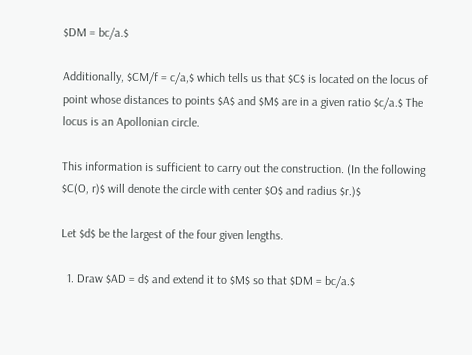$DM = bc/a.$

Additionally, $CM/f = c/a,$ which tells us that $C$ is located on the locus of point whose distances to points $A$ and $M$ are in a given ratio $c/a.$ The locus is an Apollonian circle.

This information is sufficient to carry out the construction. (In the following $C(O, r)$ will denote the circle with center $O$ and radius $r.)$

Let $d$ be the largest of the four given lengths.

  1. Draw $AD = d$ and extend it to $M$ so that $DM = bc/a.$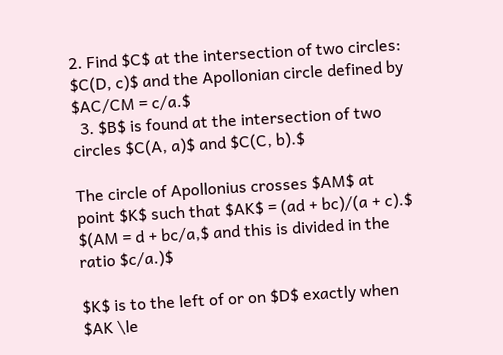2. Find $C$ at the intersection of two circles: $C(D, c)$ and the Apollonian circle defined by $AC/CM = c/a.$
  3. $B$ is found at the intersection of two circles $C(A, a)$ and $C(C, b).$

The circle of Apollonius crosses $AM$ at point $K$ such that $AK$ = (ad + bc)/(a + c).$ $(AM = d + bc/a,$ and this is divided in the ratio $c/a.)$

$K$ is to the left of or on $D$ exactly when $AK \le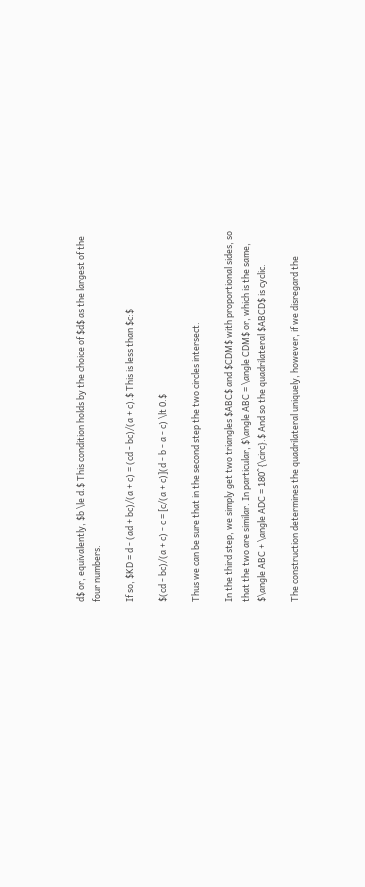d$ or, equivalently, $b \le d.$ This condition holds by the choice of $d$ as the largest of the four numbers.

If so, $KD = d - (ad + bc)/(a + c) = (cd - bc)/(a + c).$ This is less than $c:$

$(cd - bc)/(a + c) - c = [c/(a + c)](d - b - a - c) \lt 0.$

Thus we can be sure that in the second step the two circles intersect.

In the third step, we simply get two triangles $ABC$ and $CDM$ with proportional sides, so that the two are similar. In particular, $\angle ABC = \angle CDM$ or, which is the same, $\angle ABC + \angle ADC = 180^{\circ}.$ And so the quadrilateral $ABCD$ is cyclic.

The construction determines the quadrilateral uniquely, however, if we disregard the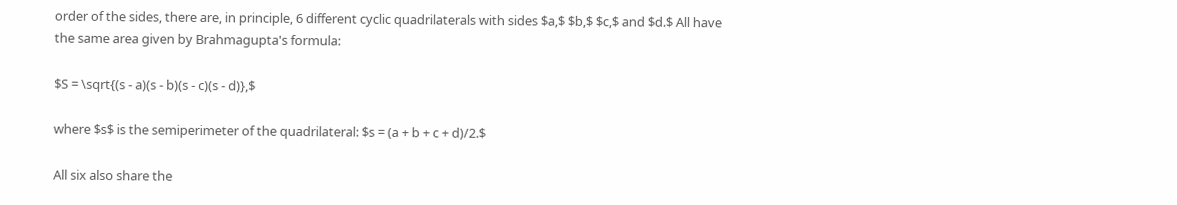order of the sides, there are, in principle, 6 different cyclic quadrilaterals with sides $a,$ $b,$ $c,$ and $d.$ All have the same area given by Brahmagupta's formula:

$S = \sqrt{(s - a)(s - b)(s - c)(s - d)},$

where $s$ is the semiperimeter of the quadrilateral: $s = (a + b + c + d)/2.$

All six also share the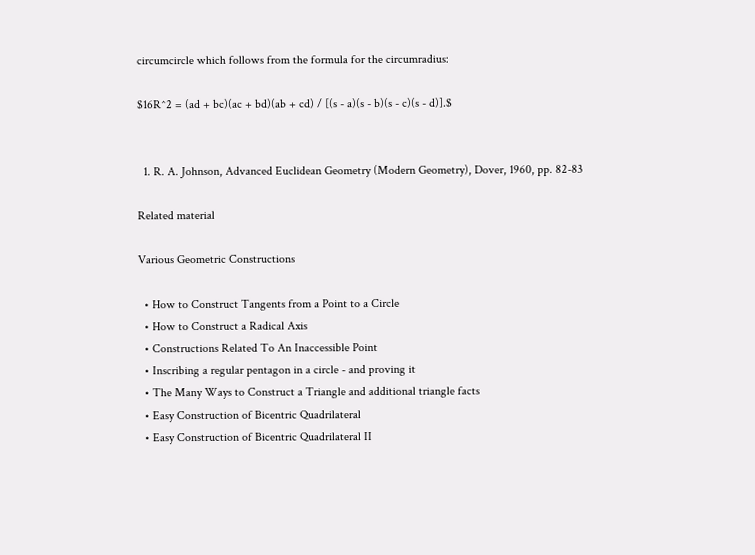circumcircle which follows from the formula for the circumradius:

$16R^2 = (ad + bc)(ac + bd)(ab + cd) / [(s - a)(s - b)(s - c)(s - d)].$


  1. R. A. Johnson, Advanced Euclidean Geometry (Modern Geometry), Dover, 1960, pp. 82-83

Related material

Various Geometric Constructions

  • How to Construct Tangents from a Point to a Circle
  • How to Construct a Radical Axis
  • Constructions Related To An Inaccessible Point
  • Inscribing a regular pentagon in a circle - and proving it
  • The Many Ways to Construct a Triangle and additional triangle facts
  • Easy Construction of Bicentric Quadrilateral
  • Easy Construction of Bicentric Quadrilateral II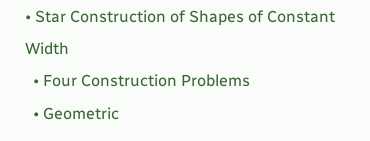• Star Construction of Shapes of Constant Width
  • Four Construction Problems
  • Geometric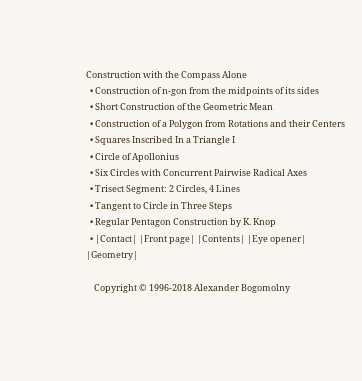Construction with the Compass Alone
  • Construction of n-gon from the midpoints of its sides
  • Short Construction of the Geometric Mean
  • Construction of a Polygon from Rotations and their Centers
  • Squares Inscribed In a Triangle I
  • Circle of Apollonius
  • Six Circles with Concurrent Pairwise Radical Axes
  • Trisect Segment: 2 Circles, 4 Lines
  • Tangent to Circle in Three Steps
  • Regular Pentagon Construction by K. Knop
  • |Contact| |Front page| |Contents| |Eye opener| |Geometry|

    Copyright © 1996-2018 Alexander Bogomolny